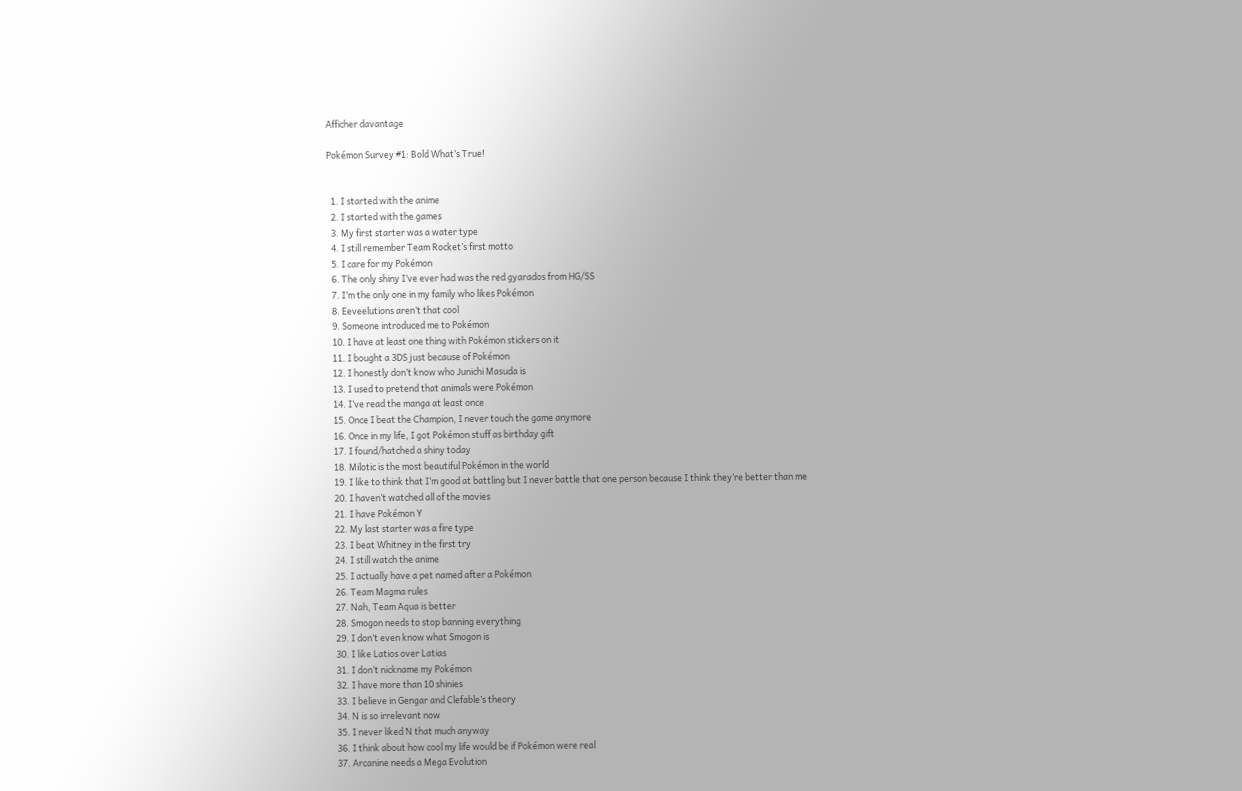Afficher davantage

Pokémon Survey #1: Bold What’s True!


  1. I started with the anime
  2. I started with the games
  3. My first starter was a water type
  4. I still remember Team Rocket’s first motto
  5. I care for my Pokémon
  6. The only shiny I’ve ever had was the red gyarados from HG/SS
  7. I’m the only one in my family who likes Pokémon
  8. Eeveelutions aren’t that cool
  9. Someone introduced me to Pokémon
  10. I have at least one thing with Pokémon stickers on it
  11. I bought a 3DS just because of Pokémon
  12. I honestly don’t know who Junichi Masuda is
  13. I used to pretend that animals were Pokémon
  14. I’ve read the manga at least once
  15. Once I beat the Champion, I never touch the game anymore
  16. Once in my life, I got Pokémon stuff as birthday gift
  17. I found/hatched a shiny today
  18. Milotic is the most beautiful Pokémon in the world
  19. I like to think that I’m good at battling but I never battle that one person because I think they’re better than me
  20. I haven’t watched all of the movies
  21. I have Pokémon Y
  22. My last starter was a fire type
  23. I beat Whitney in the first try
  24. I still watch the anime
  25. I actually have a pet named after a Pokémon
  26. Team Magma rules
  27. Nah, Team Aqua is better
  28. Smogon needs to stop banning everything
  29. I don’t even know what Smogon is
  30. I like Latios over Latias
  31. I don’t nickname my Pokémon
  32. I have more than 10 shinies
  33. I believe in Gengar and Clefable’s theory
  34. N is so irrelevant now
  35. I never liked N that much anyway
  36. I think about how cool my life would be if Pokémon were real
  37. Arcanine needs a Mega Evolution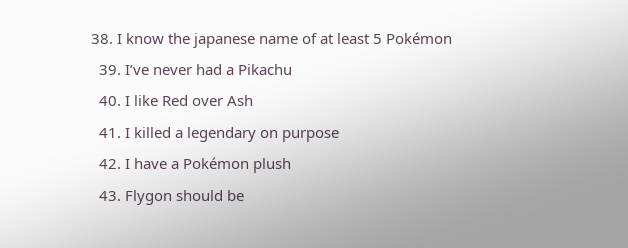38. I know the japanese name of at least 5 Pokémon
  39. I’ve never had a Pikachu
  40. I like Red over Ash
  41. I killed a legendary on purpose
  42. I have a Pokémon plush
  43. Flygon should be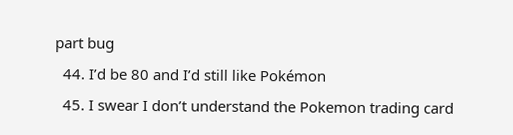part bug
  44. I’d be 80 and I’d still like Pokémon
  45. I swear I don’t understand the Pokemon trading card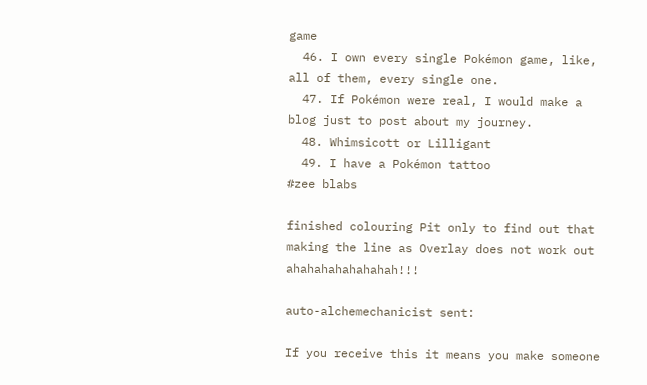game
  46. I own every single Pokémon game, like,  all of them, every single one.
  47. If Pokémon were real, I would make a blog just to post about my journey.
  48. Whimsicott or Lilligant
  49. I have a Pokémon tattoo
#zee blabs

finished colouring Pit only to find out that making the line as Overlay does not work out ahahahahahahahah!!!

auto-alchemechanicist sent:

If you receive this it means you make someone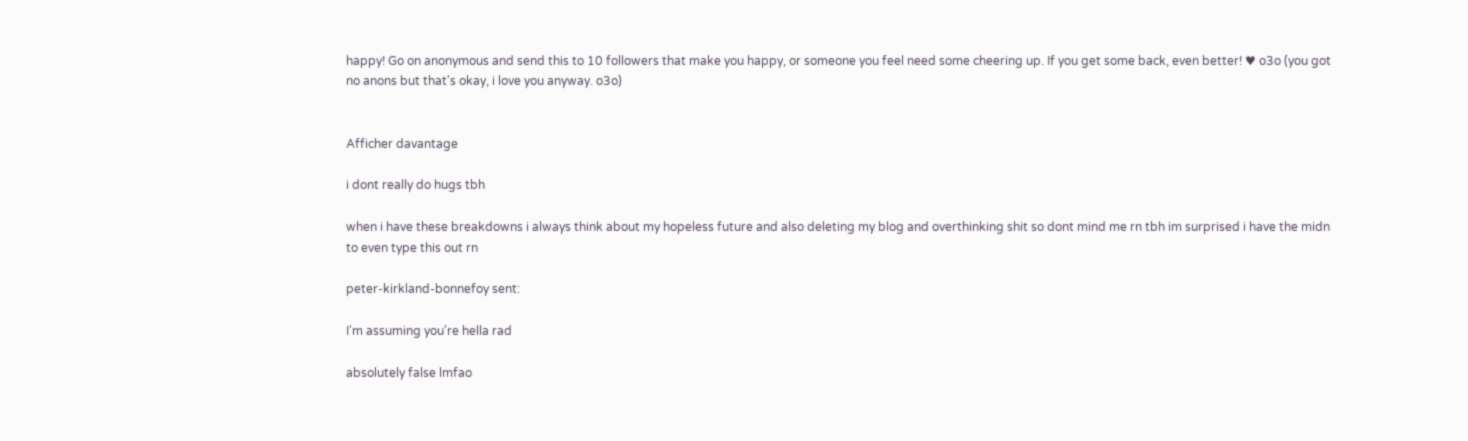happy! Go on anonymous and send this to 10 followers that make you happy, or someone you feel need some cheering up. If you get some back, even better! ♥ o3o (you got no anons but that's okay, i love you anyway. o3o)


Afficher davantage

i dont really do hugs tbh

when i have these breakdowns i always think about my hopeless future and also deleting my blog and overthinking shit so dont mind me rn tbh im surprised i have the midn to even type this out rn

peter-kirkland-bonnefoy sent:

I'm assuming you're hella rad

absolutely false lmfao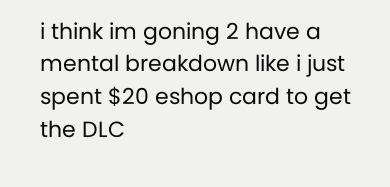i think im goning 2 have a mental breakdown like i just spent $20 eshop card to get the DLC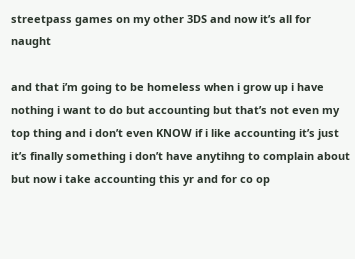streetpass games on my other 3DS and now it’s all for naught

and that i’m going to be homeless when i grow up i have nothing i want to do but accounting but that’s not even my top thing and i don’t even KNOW if i like accounting it’s just it’s finally something i don’t have anytihng to complain about but now i take accounting this yr and for co op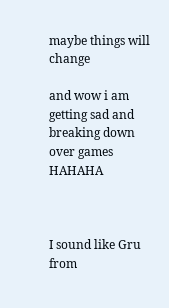maybe things will change

and wow i am getting sad and breaking down over games HAHAHA



I sound like Gru from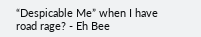“Despicable Me” when I have road rage? - Eh Bee